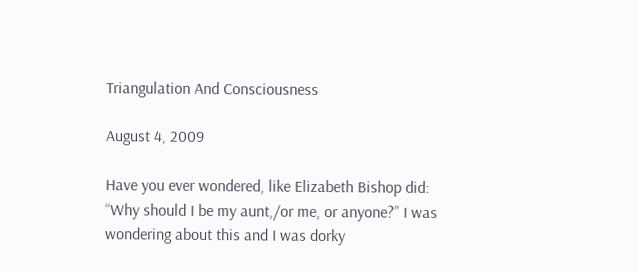Triangulation And Consciousness

August 4, 2009

Have you ever wondered, like Elizabeth Bishop did: “Why should I be my aunt,/or me, or anyone?” I was wondering about this and I was dorky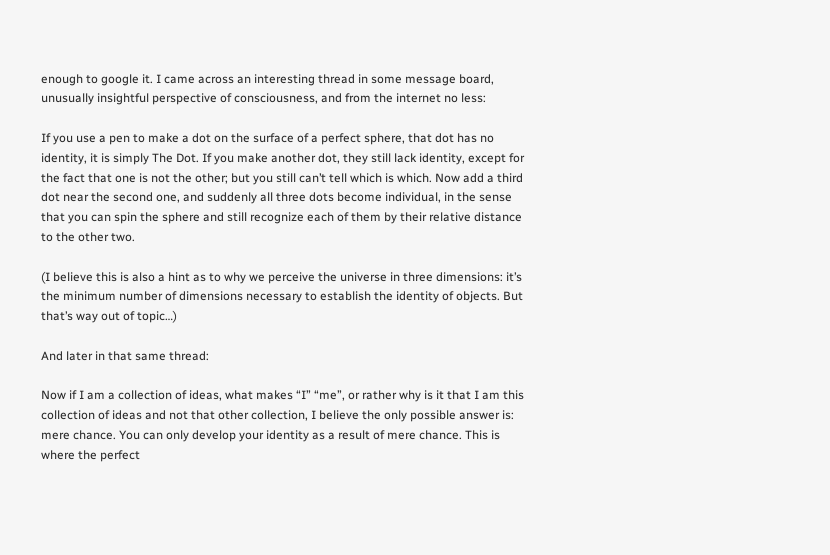enough to google it. I came across an interesting thread in some message board, unusually insightful perspective of consciousness, and from the internet no less:

If you use a pen to make a dot on the surface of a perfect sphere, that dot has no identity, it is simply The Dot. If you make another dot, they still lack identity, except for the fact that one is not the other; but you still can’t tell which is which. Now add a third dot near the second one, and suddenly all three dots become individual, in the sense that you can spin the sphere and still recognize each of them by their relative distance to the other two.

(I believe this is also a hint as to why we perceive the universe in three dimensions: it’s the minimum number of dimensions necessary to establish the identity of objects. But that’s way out of topic…)

And later in that same thread:

Now if I am a collection of ideas, what makes “I” “me”, or rather why is it that I am this collection of ideas and not that other collection, I believe the only possible answer is: mere chance. You can only develop your identity as a result of mere chance. This is where the perfect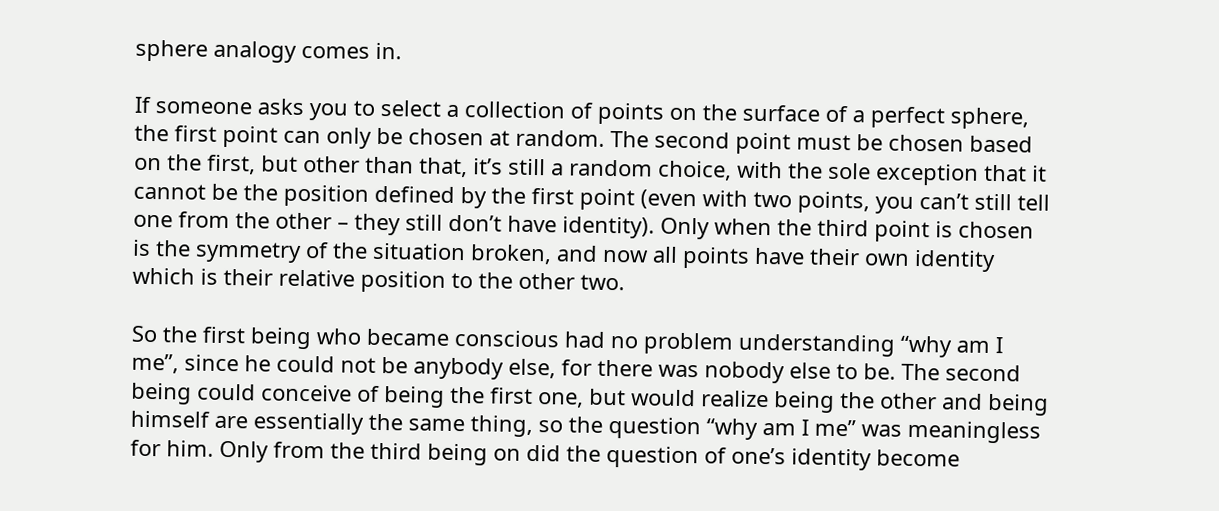sphere analogy comes in.

If someone asks you to select a collection of points on the surface of a perfect sphere, the first point can only be chosen at random. The second point must be chosen based on the first, but other than that, it’s still a random choice, with the sole exception that it cannot be the position defined by the first point (even with two points, you can’t still tell one from the other – they still don’t have identity). Only when the third point is chosen is the symmetry of the situation broken, and now all points have their own identity which is their relative position to the other two.

So the first being who became conscious had no problem understanding “why am I me”, since he could not be anybody else, for there was nobody else to be. The second being could conceive of being the first one, but would realize being the other and being himself are essentially the same thing, so the question “why am I me” was meaningless for him. Only from the third being on did the question of one’s identity become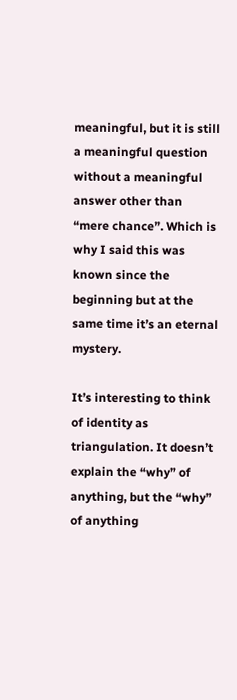meaningful, but it is still a meaningful question without a meaningful answer other than “mere chance”. Which is why I said this was known since the beginning but at the same time it’s an eternal mystery.

It’s interesting to think of identity as triangulation. It doesn’t explain the “why” of anything, but the “why” of anything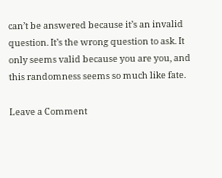can’t be answered because it’s an invalid question. It’s the wrong question to ask. It only seems valid because you are you, and this randomness seems so much like fate.

Leave a Comment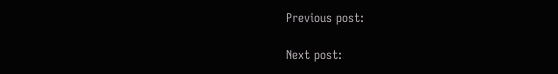Previous post:

Next post: